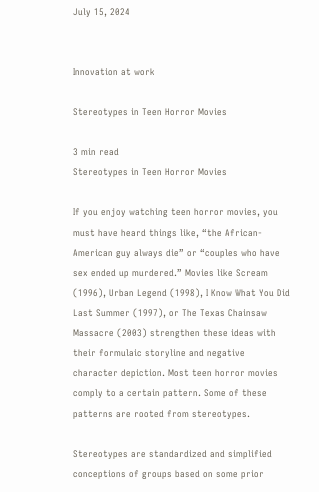July 15, 2024


Innovation at work

Stereotypes in Teen Horror Movies

3 min read
Stereotypes in Teen Horror Movies

If you enjoy watching teen horror movies, you must have heard things like, “the African-American guy always die” or “couples who have sex ended up murdered.” Movies like Scream (1996), Urban Legend (1998), I Know What You Did Last Summer (1997), or The Texas Chainsaw Massacre (2003) strengthen these ideas with their formulaic storyline and negative character depiction. Most teen horror movies comply to a certain pattern. Some of these patterns are rooted from stereotypes.

Stereotypes are standardized and simplified conceptions of groups based on some prior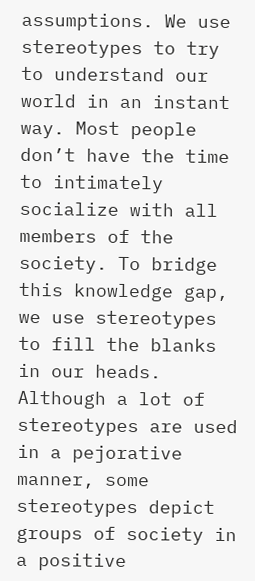assumptions. We use stereotypes to try to understand our world in an instant way. Most people don’t have the time to intimately socialize with all members of the society. To bridge this knowledge gap, we use stereotypes to fill the blanks in our heads. Although a lot of stereotypes are used in a pejorative manner, some stereotypes depict groups of society in a positive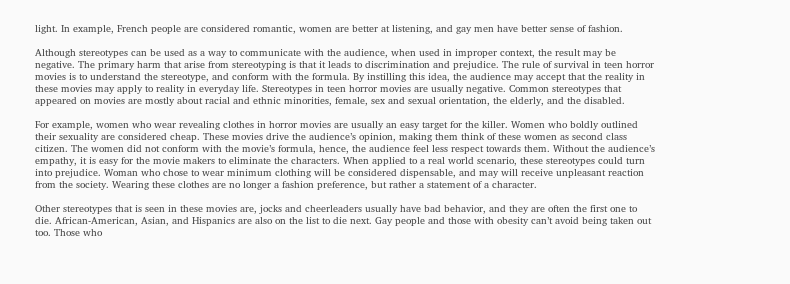light. In example, French people are considered romantic, women are better at listening, and gay men have better sense of fashion.

Although stereotypes can be used as a way to communicate with the audience, when used in improper context, the result may be negative. The primary harm that arise from stereotyping is that it leads to discrimination and prejudice. The rule of survival in teen horror movies is to understand the stereotype, and conform with the formula. By instilling this idea, the audience may accept that the reality in these movies may apply to reality in everyday life. Stereotypes in teen horror movies are usually negative. Common stereotypes that appeared on movies are mostly about racial and ethnic minorities, female, sex and sexual orientation, the elderly, and the disabled.

For example, women who wear revealing clothes in horror movies are usually an easy target for the killer. Women who boldly outlined their sexuality are considered cheap. These movies drive the audience’s opinion, making them think of these women as second class citizen. The women did not conform with the movie’s formula, hence, the audience feel less respect towards them. Without the audience’s empathy, it is easy for the movie makers to eliminate the characters. When applied to a real world scenario, these stereotypes could turn into prejudice. Woman who chose to wear minimum clothing will be considered dispensable, and may will receive unpleasant reaction from the society. Wearing these clothes are no longer a fashion preference, but rather a statement of a character.

Other stereotypes that is seen in these movies are, jocks and cheerleaders usually have bad behavior, and they are often the first one to die. African-American, Asian, and Hispanics are also on the list to die next. Gay people and those with obesity can’t avoid being taken out too. Those who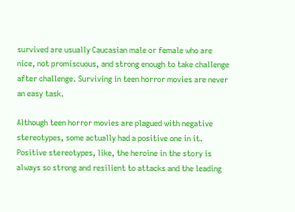survived are usually Caucasian male or female who are nice, not promiscuous, and strong enough to take challenge after challenge. Surviving in teen horror movies are never an easy task.

Although teen horror movies are plagued with negative stereotypes, some actually had a positive one in it. Positive stereotypes, like, the heroine in the story is always so strong and resilient to attacks and the leading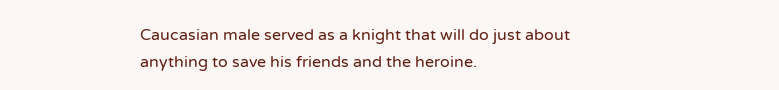Caucasian male served as a knight that will do just about anything to save his friends and the heroine.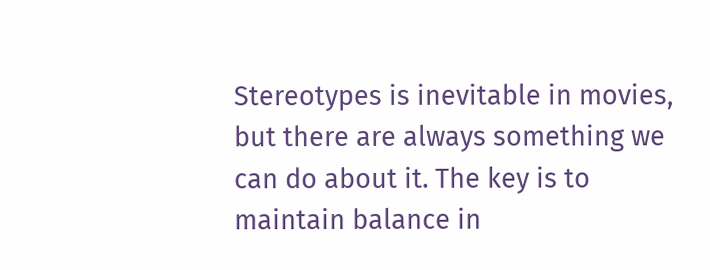Stereotypes is inevitable in movies, but there are always something we can do about it. The key is to maintain balance in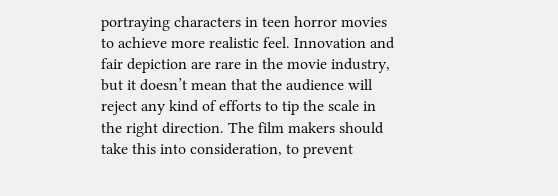portraying characters in teen horror movies to achieve more realistic feel. Innovation and fair depiction are rare in the movie industry, but it doesn’t mean that the audience will reject any kind of efforts to tip the scale in the right direction. The film makers should take this into consideration, to prevent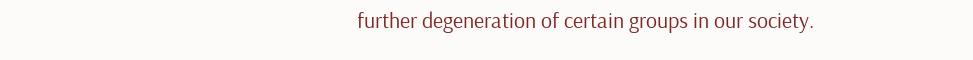further degeneration of certain groups in our society.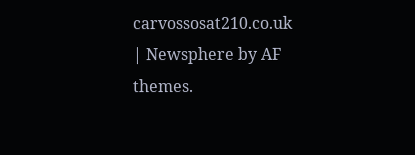carvossosat210.co.uk | Newsphere by AF themes.